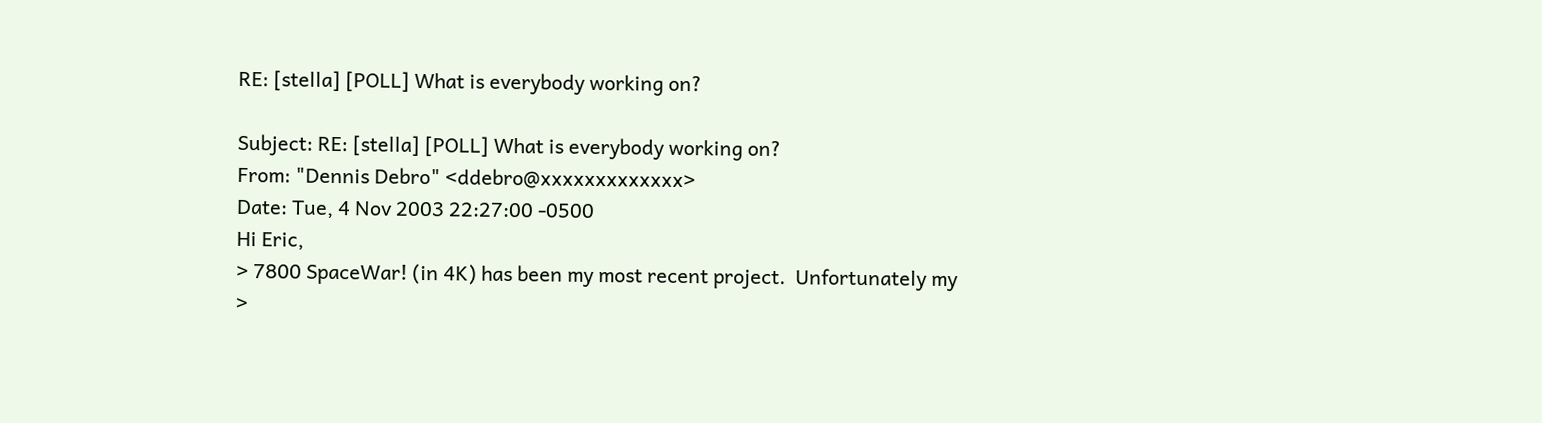RE: [stella] [POLL] What is everybody working on?

Subject: RE: [stella] [POLL] What is everybody working on?
From: "Dennis Debro" <ddebro@xxxxxxxxxxxxx>
Date: Tue, 4 Nov 2003 22:27:00 -0500
Hi Eric,
> 7800 SpaceWar! (in 4K) has been my most recent project.  Unfortunately my
>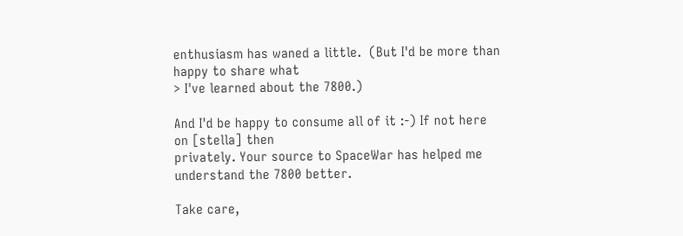enthusiasm has waned a little.  (But I'd be more than happy to share what
> I've learned about the 7800.)

And I'd be happy to consume all of it :-) If not here on [stella] then
privately. Your source to SpaceWar has helped me understand the 7800 better.

Take care,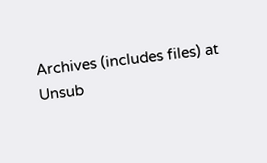Archives (includes files) at
Unsub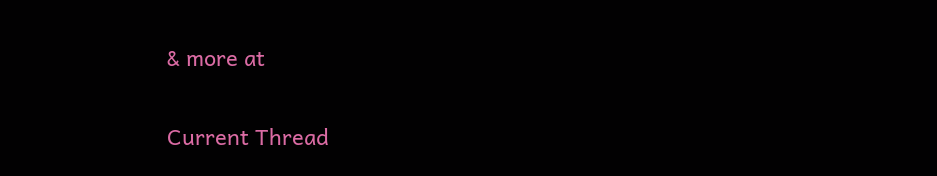& more at

Current Thread